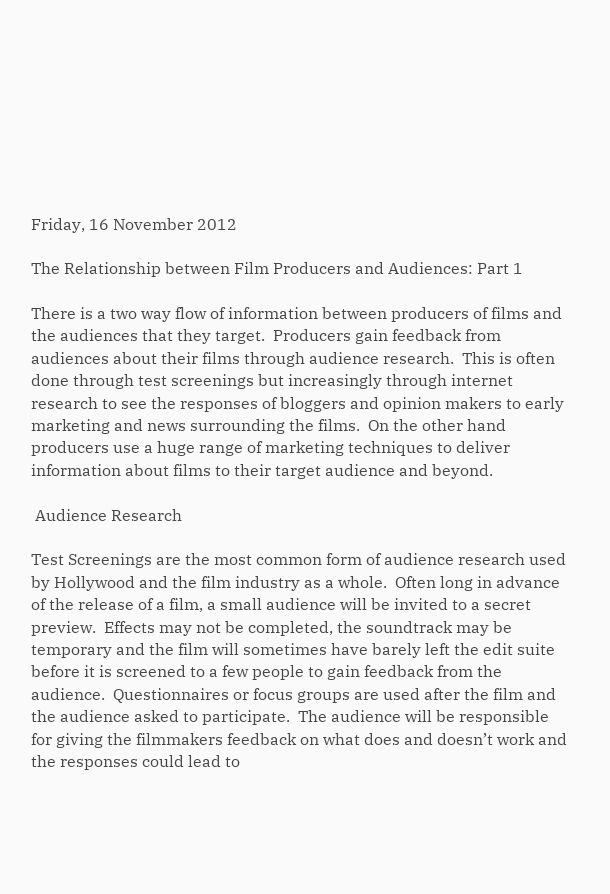Friday, 16 November 2012

The Relationship between Film Producers and Audiences: Part 1

There is a two way flow of information between producers of films and the audiences that they target.  Producers gain feedback from audiences about their films through audience research.  This is often done through test screenings but increasingly through internet research to see the responses of bloggers and opinion makers to early marketing and news surrounding the films.  On the other hand producers use a huge range of marketing techniques to deliver information about films to their target audience and beyond.

 Audience Research

Test Screenings are the most common form of audience research used by Hollywood and the film industry as a whole.  Often long in advance of the release of a film, a small audience will be invited to a secret preview.  Effects may not be completed, the soundtrack may be temporary and the film will sometimes have barely left the edit suite before it is screened to a few people to gain feedback from the audience.  Questionnaires or focus groups are used after the film and the audience asked to participate.  The audience will be responsible for giving the filmmakers feedback on what does and doesn’t work and the responses could lead to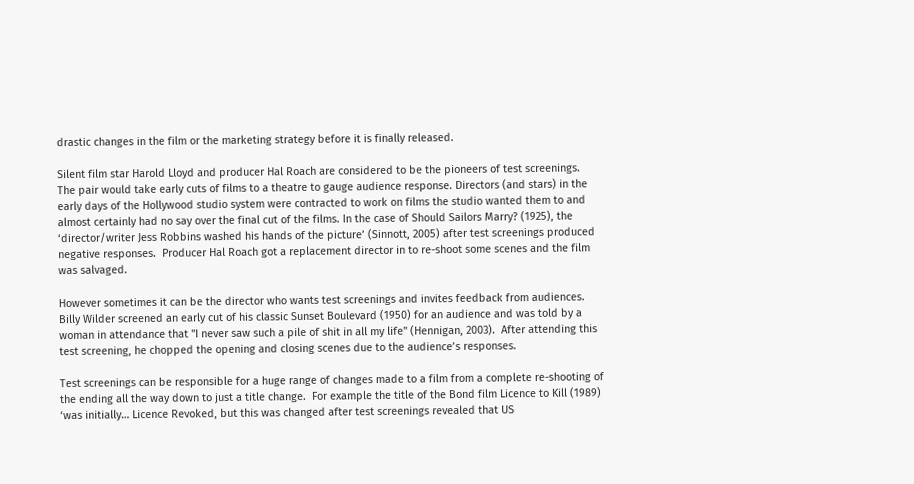drastic changes in the film or the marketing strategy before it is finally released.

Silent film star Harold Lloyd and producer Hal Roach are considered to be the pioneers of test screenings.  The pair would take early cuts of films to a theatre to gauge audience response. Directors (and stars) in the early days of the Hollywood studio system were contracted to work on films the studio wanted them to and almost certainly had no say over the final cut of the films. In the case of Should Sailors Marry? (1925), the ‘director/writer Jess Robbins washed his hands of the picture’ (Sinnott, 2005) after test screenings produced negative responses.  Producer Hal Roach got a replacement director in to re-shoot some scenes and the film was salvaged.

However sometimes it can be the director who wants test screenings and invites feedback from audiences.  Billy Wilder screened an early cut of his classic Sunset Boulevard (1950) for an audience and was told by a woman in attendance that "I never saw such a pile of shit in all my life" (Hennigan, 2003).  After attending this test screening, he chopped the opening and closing scenes due to the audience’s responses.

Test screenings can be responsible for a huge range of changes made to a film from a complete re-shooting of the ending all the way down to just a title change.  For example the title of the Bond film Licence to Kill (1989) ‘was initially… Licence Revoked, but this was changed after test screenings revealed that US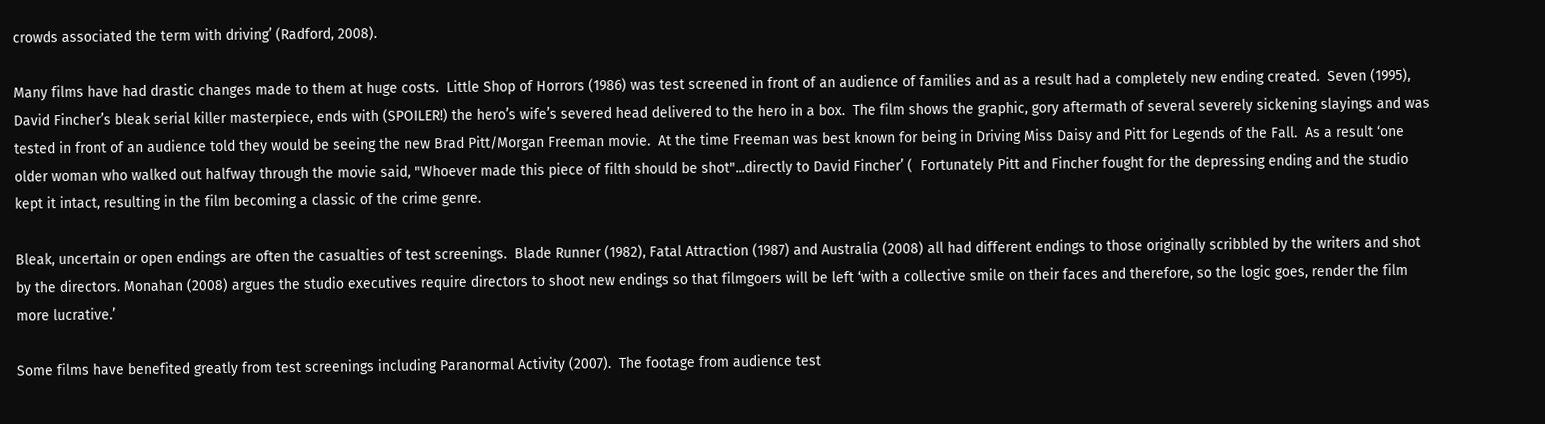crowds associated the term with driving’ (Radford, 2008).

Many films have had drastic changes made to them at huge costs.  Little Shop of Horrors (1986) was test screened in front of an audience of families and as a result had a completely new ending created.  Seven (1995), David Fincher’s bleak serial killer masterpiece, ends with (SPOILER!) the hero’s wife’s severed head delivered to the hero in a box.  The film shows the graphic, gory aftermath of several severely sickening slayings and was tested in front of an audience told they would be seeing the new Brad Pitt/Morgan Freeman movie.  At the time Freeman was best known for being in Driving Miss Daisy and Pitt for Legends of the Fall.  As a result ‘one older woman who walked out halfway through the movie said, "Whoever made this piece of filth should be shot"...directly to David Fincher’ (  Fortunately Pitt and Fincher fought for the depressing ending and the studio kept it intact, resulting in the film becoming a classic of the crime genre.

Bleak, uncertain or open endings are often the casualties of test screenings.  Blade Runner (1982), Fatal Attraction (1987) and Australia (2008) all had different endings to those originally scribbled by the writers and shot by the directors. Monahan (2008) argues the studio executives require directors to shoot new endings so that filmgoers will be left ‘with a collective smile on their faces and therefore, so the logic goes, render the film more lucrative.’

Some films have benefited greatly from test screenings including Paranormal Activity (2007).  The footage from audience test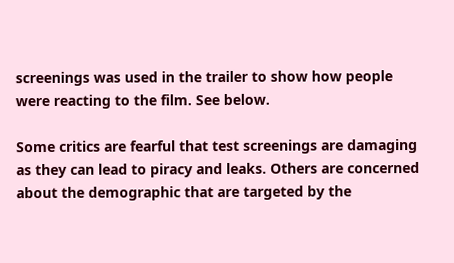screenings was used in the trailer to show how people were reacting to the film. See below.

Some critics are fearful that test screenings are damaging as they can lead to piracy and leaks. Others are concerned about the demographic that are targeted by the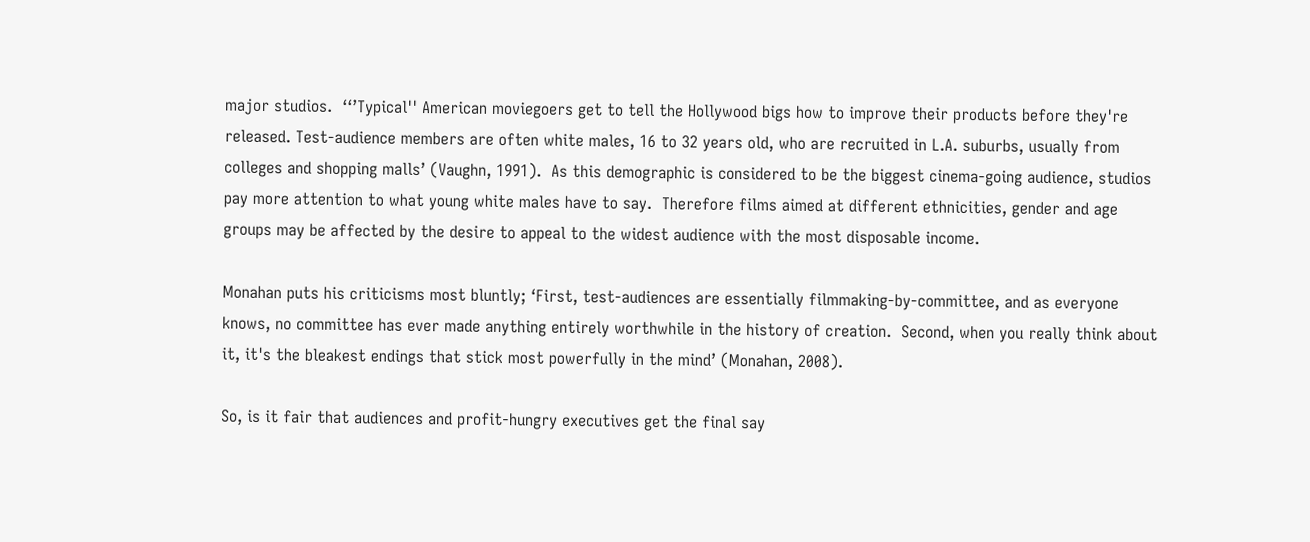major studios.  ‘‘’Typical'' American moviegoers get to tell the Hollywood bigs how to improve their products before they're released. Test-audience members are often white males, 16 to 32 years old, who are recruited in L.A. suburbs, usually from colleges and shopping malls’ (Vaughn, 1991).  As this demographic is considered to be the biggest cinema-going audience, studios pay more attention to what young white males have to say.  Therefore films aimed at different ethnicities, gender and age groups may be affected by the desire to appeal to the widest audience with the most disposable income.

Monahan puts his criticisms most bluntly; ‘First, test-audiences are essentially filmmaking-by-committee, and as everyone knows, no committee has ever made anything entirely worthwhile in the history of creation.  Second, when you really think about it, it's the bleakest endings that stick most powerfully in the mind’ (Monahan, 2008).

So, is it fair that audiences and profit-hungry executives get the final say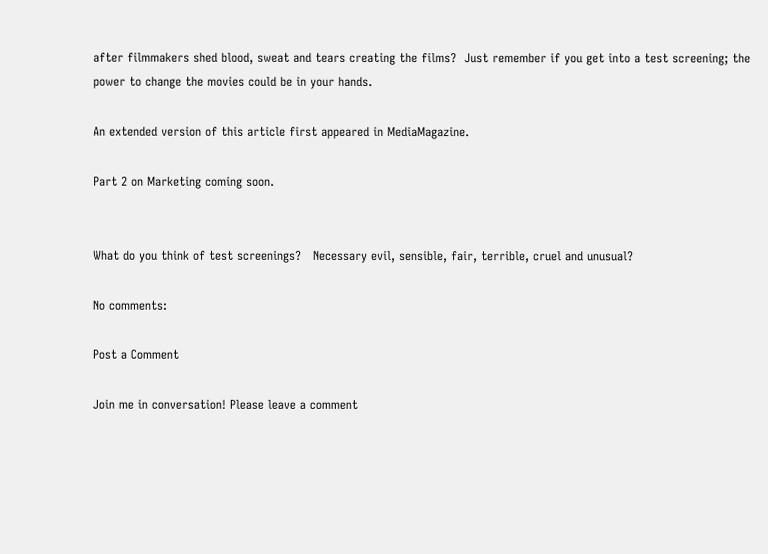after filmmakers shed blood, sweat and tears creating the films?  Just remember if you get into a test screening; the power to change the movies could be in your hands.

An extended version of this article first appeared in MediaMagazine.

Part 2 on Marketing coming soon.


What do you think of test screenings?   Necessary evil, sensible, fair, terrible, cruel and unusual?

No comments:

Post a Comment

Join me in conversation! Please leave a comment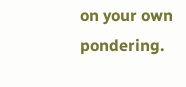on your own pondering.